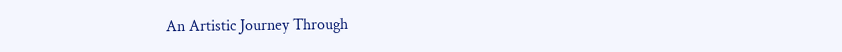An Artistic Journey Through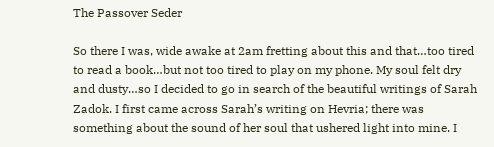The Passover Seder

So there I was, wide awake at 2am fretting about this and that…too tired to read a book…but not too tired to play on my phone. My soul felt dry and dusty…so I decided to go in search of the beautiful writings of Sarah Zadok. I first came across Sarah’s writing on Hevria; there was something about the sound of her soul that ushered light into mine. I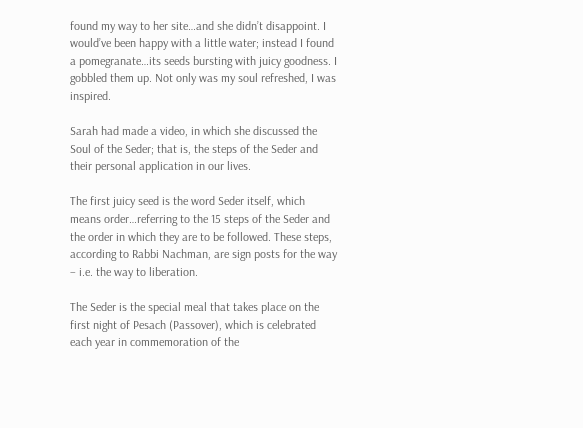found my way to her site…and she didn’t disappoint. I would’ve been happy with a little water; instead I found a pomegranate…its seeds bursting with juicy goodness. I gobbled them up. Not only was my soul refreshed, I was inspired.

Sarah had made a video, in which she discussed the Soul of the Seder; that is, the steps of the Seder and their personal application in our lives.

The first juicy seed is the word Seder itself, which means order…referring to the 15 steps of the Seder and the order in which they are to be followed. These steps, according to Rabbi Nachman, are sign posts for the way – i.e. the way to liberation.

The Seder is the special meal that takes place on the first night of Pesach (Passover), which is celebrated each year in commemoration of the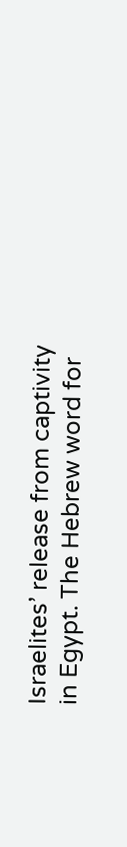Israelites’ release from captivity in Egypt. The Hebrew word for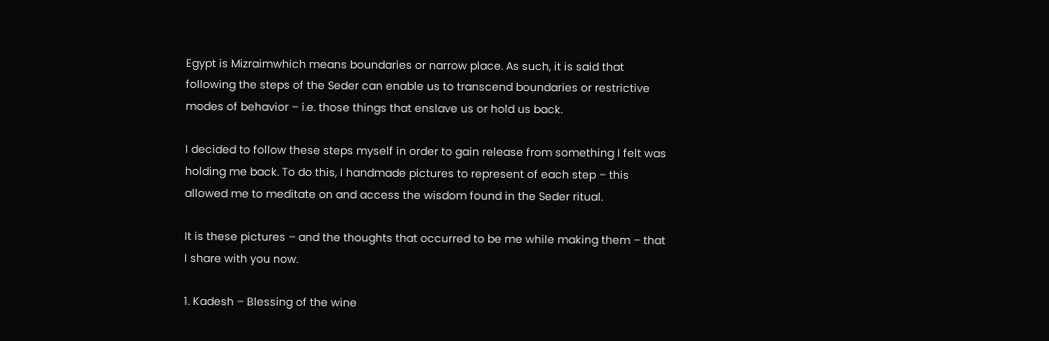Egypt is Mizraimwhich means boundaries or narrow place. As such, it is said that following the steps of the Seder can enable us to transcend boundaries or restrictive modes of behavior – i.e. those things that enslave us or hold us back.

I decided to follow these steps myself in order to gain release from something I felt was holding me back. To do this, I handmade pictures to represent of each step – this allowed me to meditate on and access the wisdom found in the Seder ritual.

It is these pictures – and the thoughts that occurred to be me while making them – that I share with you now.

1. Kadesh – Blessing of the wine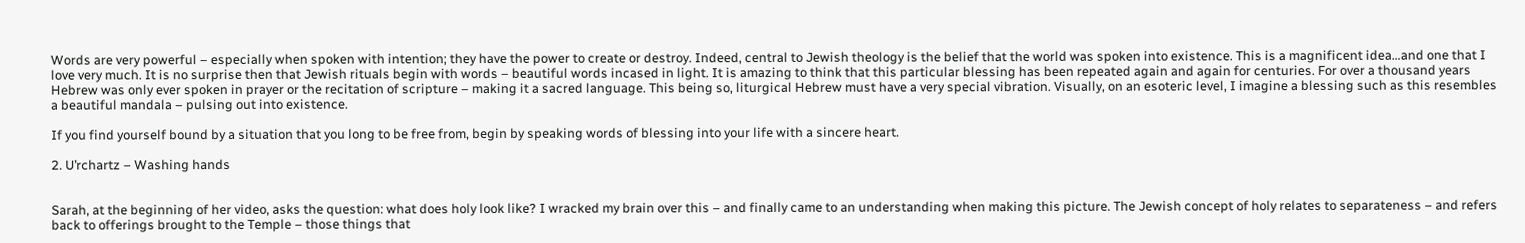Words are very powerful – especially when spoken with intention; they have the power to create or destroy. Indeed, central to Jewish theology is the belief that the world was spoken into existence. This is a magnificent idea…and one that I love very much. It is no surprise then that Jewish rituals begin with words – beautiful words incased in light. It is amazing to think that this particular blessing has been repeated again and again for centuries. For over a thousand years Hebrew was only ever spoken in prayer or the recitation of scripture – making it a sacred language. This being so, liturgical Hebrew must have a very special vibration. Visually, on an esoteric level, I imagine a blessing such as this resembles a beautiful mandala – pulsing out into existence.

If you find yourself bound by a situation that you long to be free from, begin by speaking words of blessing into your life with a sincere heart.

2. U’rchartz – Washing hands


Sarah, at the beginning of her video, asks the question: what does holy look like? I wracked my brain over this – and finally came to an understanding when making this picture. The Jewish concept of holy relates to separateness – and refers back to offerings brought to the Temple – those things that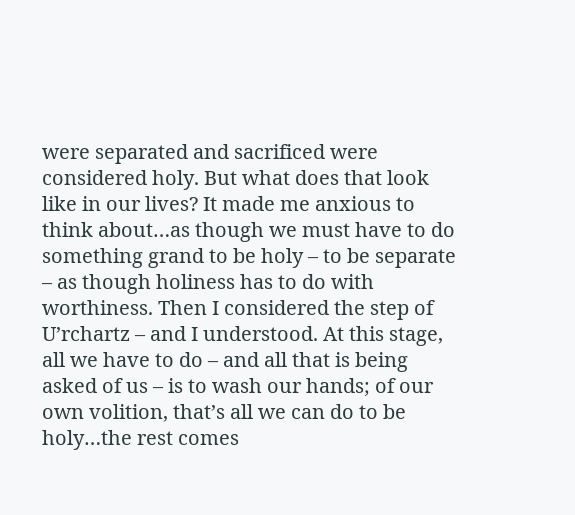were separated and sacrificed were considered holy. But what does that look like in our lives? It made me anxious to think about…as though we must have to do something grand to be holy – to be separate – as though holiness has to do with worthiness. Then I considered the step of U’rchartz – and I understood. At this stage, all we have to do – and all that is being asked of us – is to wash our hands; of our own volition, that’s all we can do to be holy…the rest comes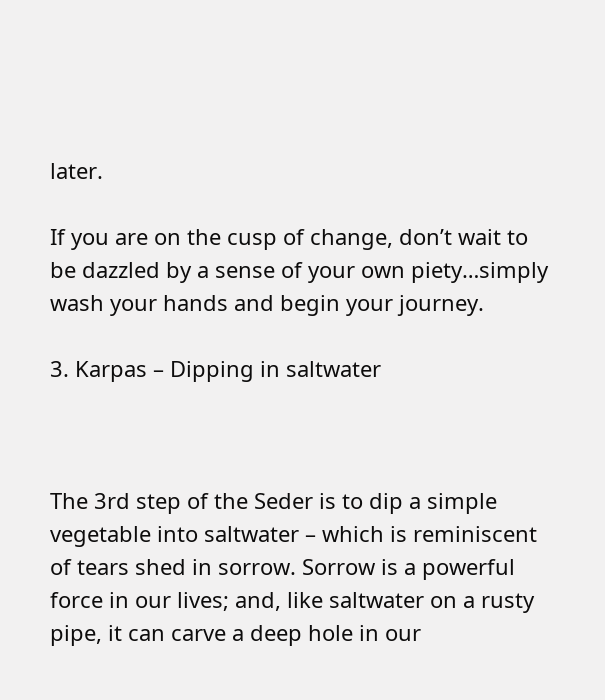later.

If you are on the cusp of change, don’t wait to be dazzled by a sense of your own piety…simply wash your hands and begin your journey.

3. Karpas – Dipping in saltwater



The 3rd step of the Seder is to dip a simple vegetable into saltwater – which is reminiscent of tears shed in sorrow. Sorrow is a powerful force in our lives; and, like saltwater on a rusty pipe, it can carve a deep hole in our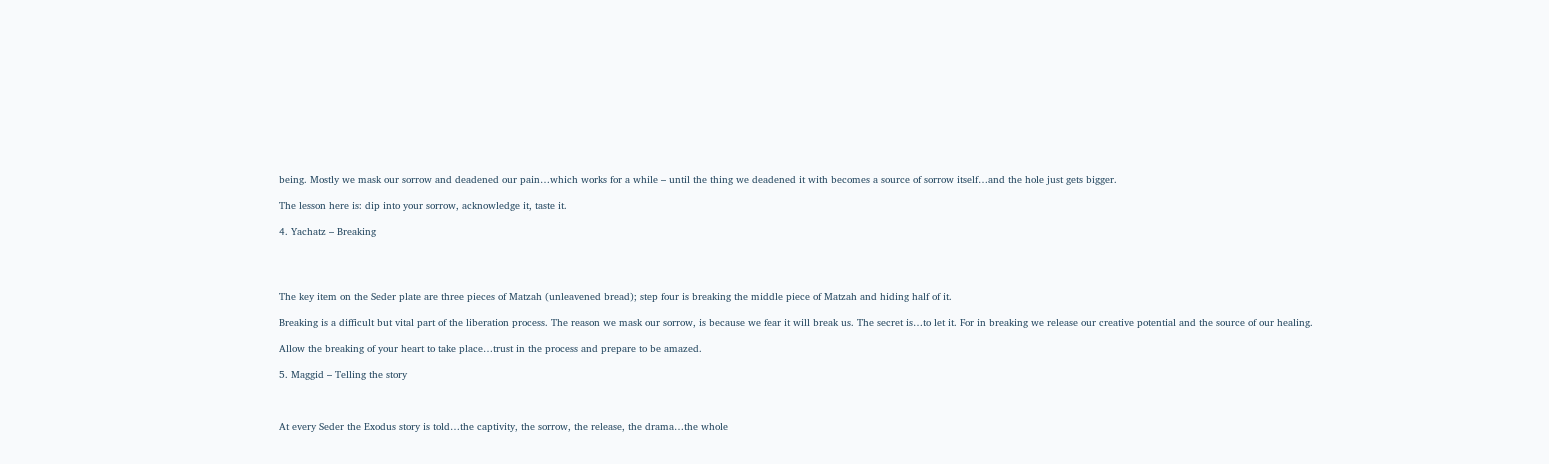being. Mostly we mask our sorrow and deadened our pain…which works for a while – until the thing we deadened it with becomes a source of sorrow itself…and the hole just gets bigger.

The lesson here is: dip into your sorrow, acknowledge it, taste it.

4. Yachatz – Breaking




The key item on the Seder plate are three pieces of Matzah (unleavened bread); step four is breaking the middle piece of Matzah and hiding half of it.

Breaking is a difficult but vital part of the liberation process. The reason we mask our sorrow, is because we fear it will break us. The secret is…to let it. For in breaking we release our creative potential and the source of our healing.

Allow the breaking of your heart to take place…trust in the process and prepare to be amazed.

5. Maggid – Telling the story



At every Seder the Exodus story is told…the captivity, the sorrow, the release, the drama…the whole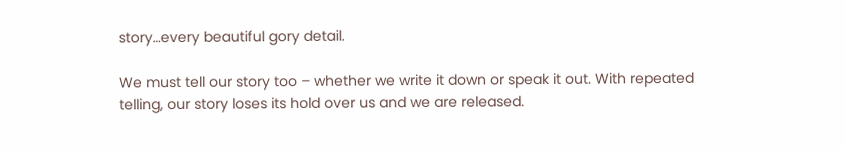story…every beautiful gory detail.

We must tell our story too – whether we write it down or speak it out. With repeated telling, our story loses its hold over us and we are released.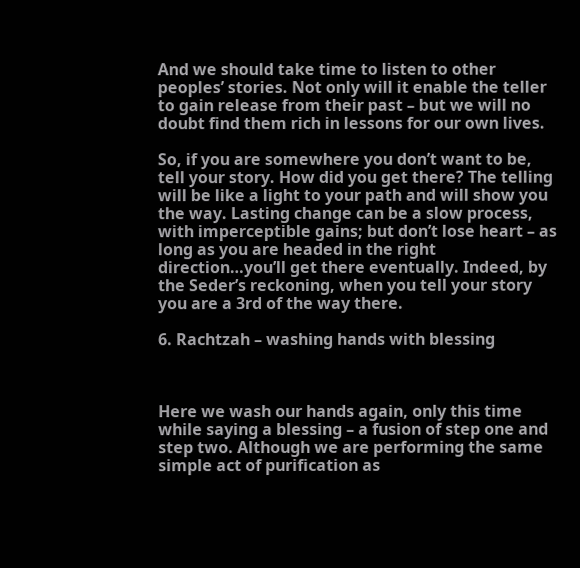And we should take time to listen to other peoples’ stories. Not only will it enable the teller to gain release from their past – but we will no doubt find them rich in lessons for our own lives.

So, if you are somewhere you don’t want to be, tell your story. How did you get there? The telling will be like a light to your path and will show you the way. Lasting change can be a slow process, with imperceptible gains; but don’t lose heart – as long as you are headed in the right direction…you’ll get there eventually. Indeed, by the Seder’s reckoning, when you tell your story you are a 3rd of the way there.

6. Rachtzah – washing hands with blessing



Here we wash our hands again, only this time while saying a blessing – a fusion of step one and step two. Although we are performing the same simple act of purification as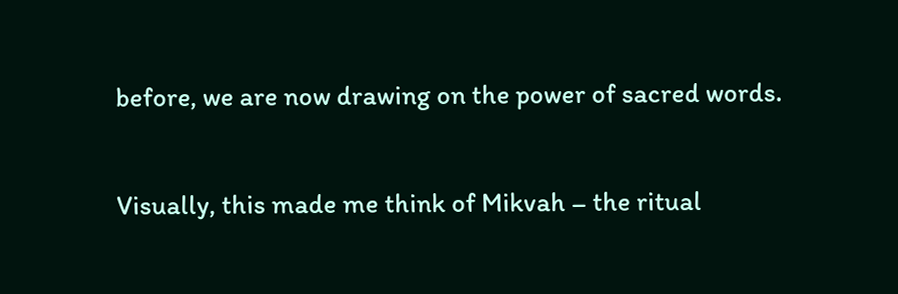before, we are now drawing on the power of sacred words.

Visually, this made me think of Mikvah – the ritual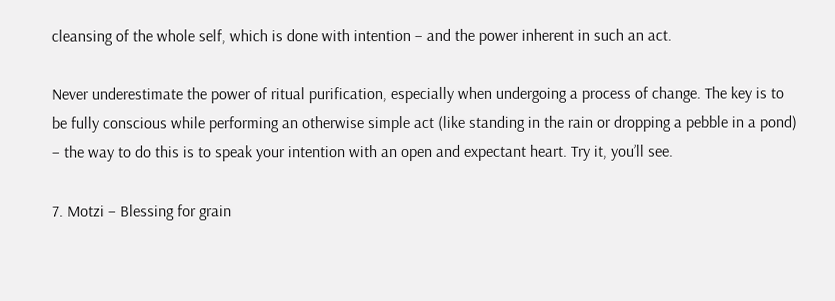cleansing of the whole self, which is done with intention – and the power inherent in such an act.

Never underestimate the power of ritual purification, especially when undergoing a process of change. The key is to be fully conscious while performing an otherwise simple act (like standing in the rain or dropping a pebble in a pond) – the way to do this is to speak your intention with an open and expectant heart. Try it, you’ll see.

7. Motzi – Blessing for grain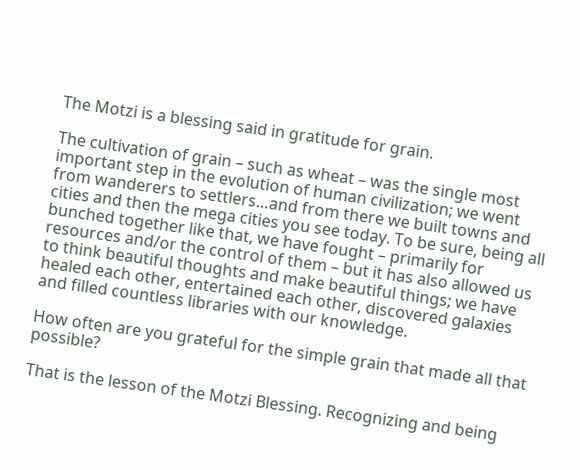The Motzi is a blessing said in gratitude for grain.

The cultivation of grain – such as wheat – was the single most important step in the evolution of human civilization; we went from wanderers to settlers…and from there we built towns and cities and then the mega cities you see today. To be sure, being all bunched together like that, we have fought – primarily for resources and/or the control of them – but it has also allowed us to think beautiful thoughts and make beautiful things; we have healed each other, entertained each other, discovered galaxies and filled countless libraries with our knowledge.

How often are you grateful for the simple grain that made all that possible?

That is the lesson of the Motzi Blessing. Recognizing and being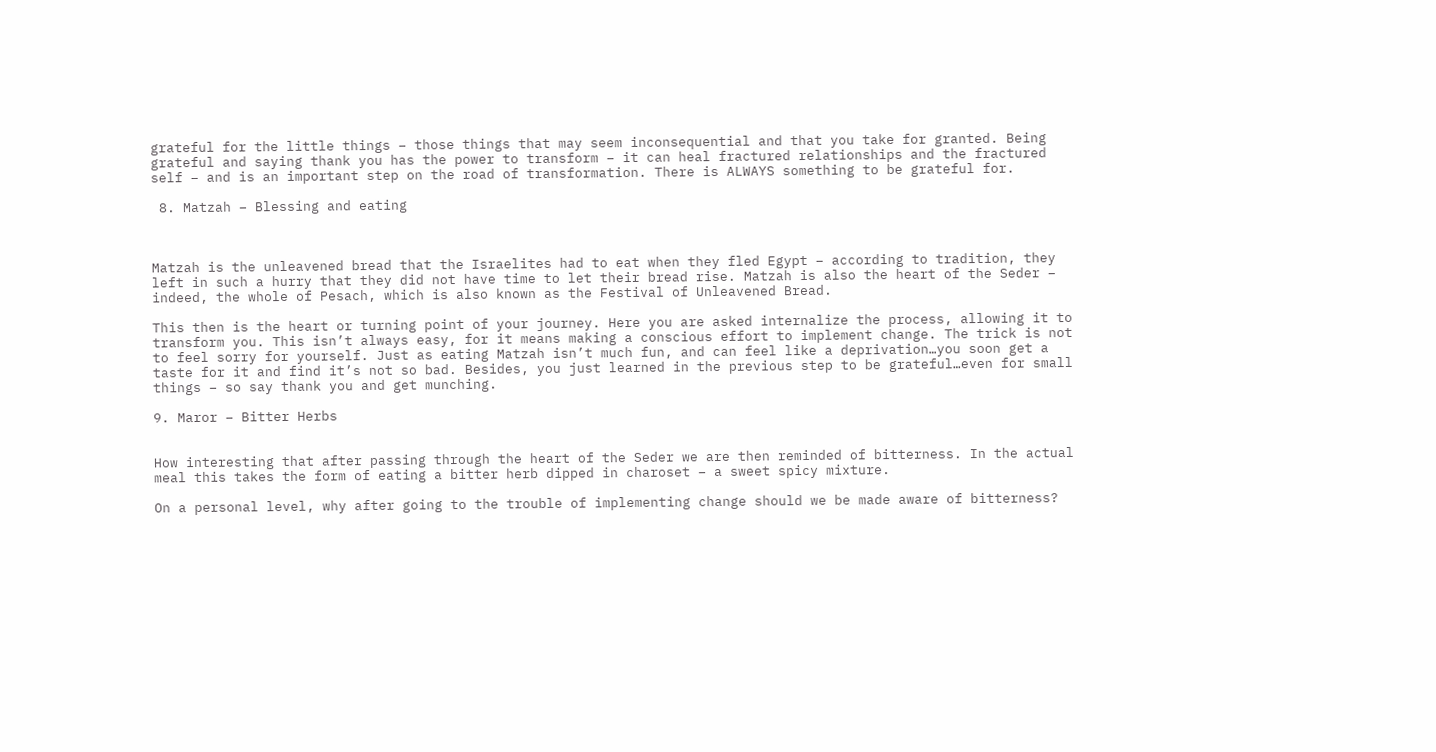grateful for the little things – those things that may seem inconsequential and that you take for granted. Being grateful and saying thank you has the power to transform – it can heal fractured relationships and the fractured self – and is an important step on the road of transformation. There is ALWAYS something to be grateful for.

 8. Matzah – Blessing and eating



Matzah is the unleavened bread that the Israelites had to eat when they fled Egypt – according to tradition, they left in such a hurry that they did not have time to let their bread rise. Matzah is also the heart of the Seder – indeed, the whole of Pesach, which is also known as the Festival of Unleavened Bread.

This then is the heart or turning point of your journey. Here you are asked internalize the process, allowing it to transform you. This isn’t always easy, for it means making a conscious effort to implement change. The trick is not to feel sorry for yourself. Just as eating Matzah isn’t much fun, and can feel like a deprivation…you soon get a taste for it and find it’s not so bad. Besides, you just learned in the previous step to be grateful…even for small things – so say thank you and get munching.

9. Maror – Bitter Herbs


How interesting that after passing through the heart of the Seder we are then reminded of bitterness. In the actual meal this takes the form of eating a bitter herb dipped in charoset – a sweet spicy mixture.

On a personal level, why after going to the trouble of implementing change should we be made aware of bitterness?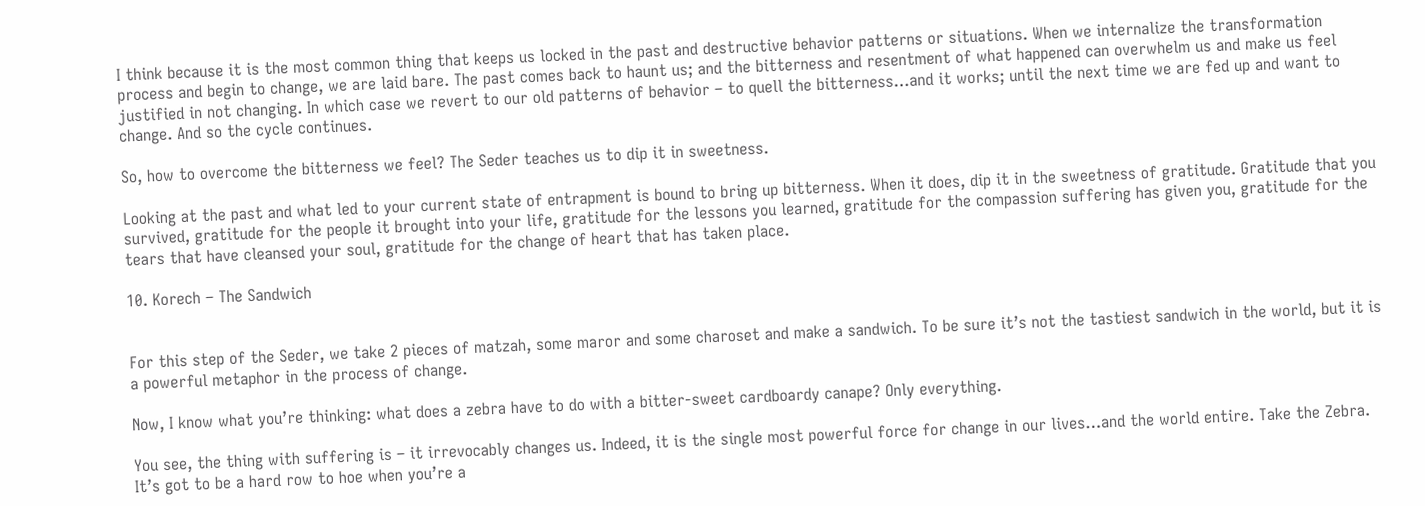I think because it is the most common thing that keeps us locked in the past and destructive behavior patterns or situations. When we internalize the transformation process and begin to change, we are laid bare. The past comes back to haunt us; and the bitterness and resentment of what happened can overwhelm us and make us feel justified in not changing. In which case we revert to our old patterns of behavior – to quell the bitterness…and it works; until the next time we are fed up and want to change. And so the cycle continues.

So, how to overcome the bitterness we feel? The Seder teaches us to dip it in sweetness.

Looking at the past and what led to your current state of entrapment is bound to bring up bitterness. When it does, dip it in the sweetness of gratitude. Gratitude that you survived, gratitude for the people it brought into your life, gratitude for the lessons you learned, gratitude for the compassion suffering has given you, gratitude for the tears that have cleansed your soul, gratitude for the change of heart that has taken place.

10. Korech – The Sandwich


For this step of the Seder, we take 2 pieces of matzah, some maror and some charoset and make a sandwich. To be sure it’s not the tastiest sandwich in the world, but it is a powerful metaphor in the process of change.

Now, I know what you’re thinking: what does a zebra have to do with a bitter-sweet cardboardy canape? Only everything.

You see, the thing with suffering is – it irrevocably changes us. Indeed, it is the single most powerful force for change in our lives…and the world entire. Take the Zebra. It’s got to be a hard row to hoe when you’re a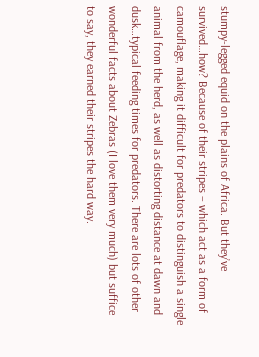stumpy-legged equid on the plains of Africa. But they’ve survived…how? Because of their stripes – which act as a form of camouflage, making it difficult for predators to distinguish a single animal from the herd, as well as distorting distance at dawn and dusk…typical feeding times for predators. There are lots of other wonderful facts about Zebras (I love them very much) but suffice to say, they earned their stripes the hard way.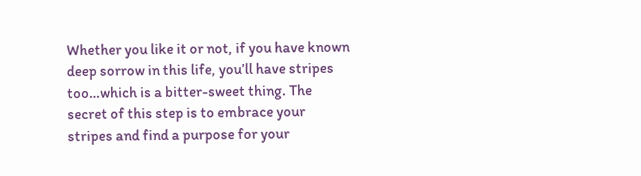Whether you like it or not, if you have known deep sorrow in this life, you’ll have stripes too…which is a bitter-sweet thing. The secret of this step is to embrace your stripes and find a purpose for your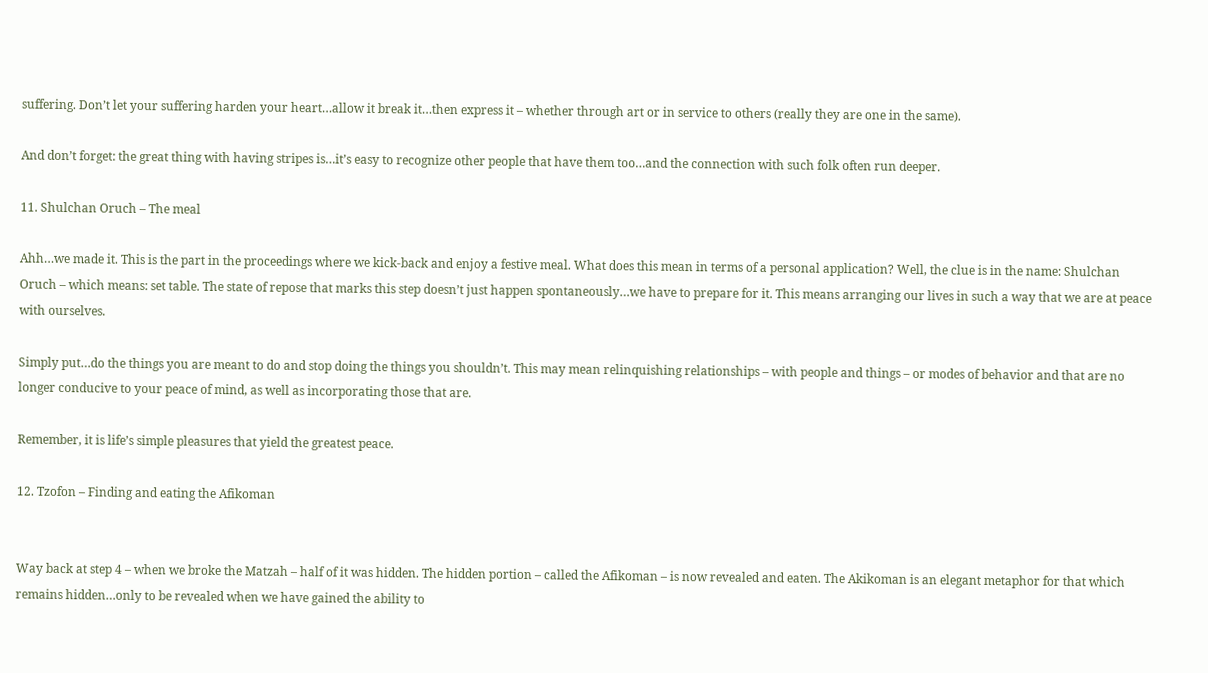suffering. Don’t let your suffering harden your heart…allow it break it…then express it – whether through art or in service to others (really they are one in the same).

And don’t forget: the great thing with having stripes is…it’s easy to recognize other people that have them too…and the connection with such folk often run deeper.

11. Shulchan Oruch – The meal

Ahh…we made it. This is the part in the proceedings where we kick-back and enjoy a festive meal. What does this mean in terms of a personal application? Well, the clue is in the name: Shulchan Oruch – which means: set table. The state of repose that marks this step doesn’t just happen spontaneously…we have to prepare for it. This means arranging our lives in such a way that we are at peace with ourselves.

Simply put…do the things you are meant to do and stop doing the things you shouldn’t. This may mean relinquishing relationships – with people and things – or modes of behavior and that are no longer conducive to your peace of mind, as well as incorporating those that are.

Remember, it is life’s simple pleasures that yield the greatest peace.

12. Tzofon – Finding and eating the Afikoman


Way back at step 4 – when we broke the Matzah – half of it was hidden. The hidden portion – called the Afikoman – is now revealed and eaten. The Akikoman is an elegant metaphor for that which remains hidden…only to be revealed when we have gained the ability to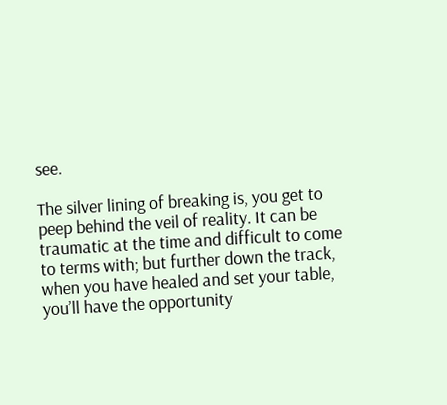see.

The silver lining of breaking is, you get to peep behind the veil of reality. It can be traumatic at the time and difficult to come to terms with; but further down the track, when you have healed and set your table, you’ll have the opportunity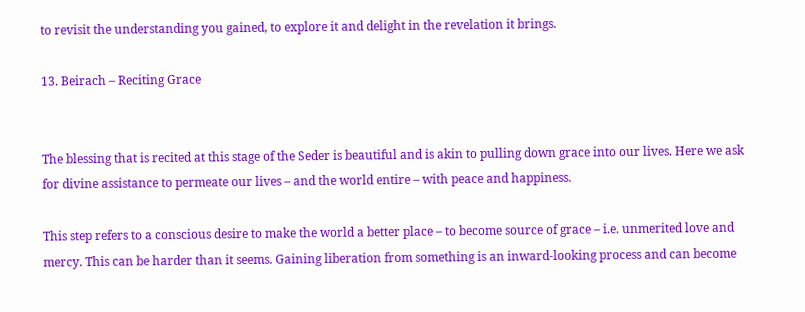to revisit the understanding you gained, to explore it and delight in the revelation it brings.

13. Beirach – Reciting Grace


The blessing that is recited at this stage of the Seder is beautiful and is akin to pulling down grace into our lives. Here we ask for divine assistance to permeate our lives – and the world entire – with peace and happiness.

This step refers to a conscious desire to make the world a better place – to become source of grace – i.e. unmerited love and mercy. This can be harder than it seems. Gaining liberation from something is an inward-looking process and can become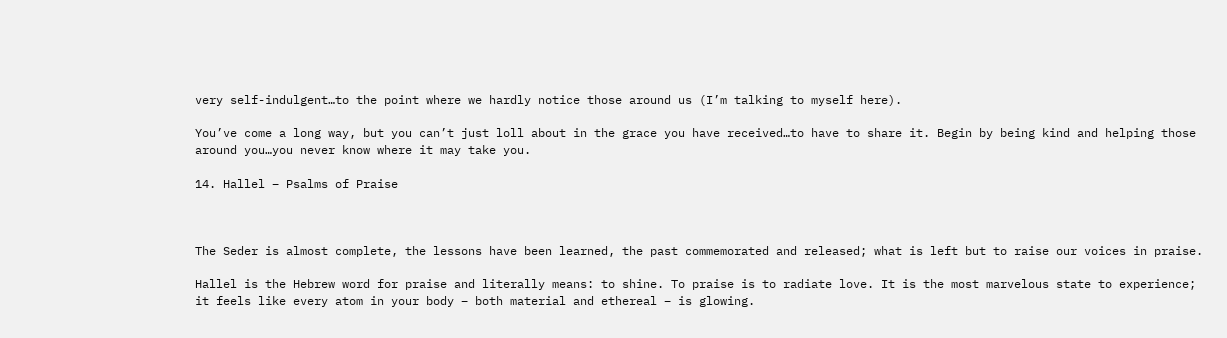very self-indulgent…to the point where we hardly notice those around us (I’m talking to myself here).

You’ve come a long way, but you can’t just loll about in the grace you have received…to have to share it. Begin by being kind and helping those around you…you never know where it may take you.

14. Hallel – Psalms of Praise



The Seder is almost complete, the lessons have been learned, the past commemorated and released; what is left but to raise our voices in praise.

Hallel is the Hebrew word for praise and literally means: to shine. To praise is to radiate love. It is the most marvelous state to experience; it feels like every atom in your body – both material and ethereal – is glowing.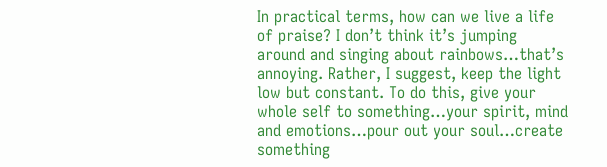In practical terms, how can we live a life of praise? I don’t think it’s jumping around and singing about rainbows…that’s annoying. Rather, I suggest, keep the light low but constant. To do this, give your whole self to something…your spirit, mind and emotions…pour out your soul…create something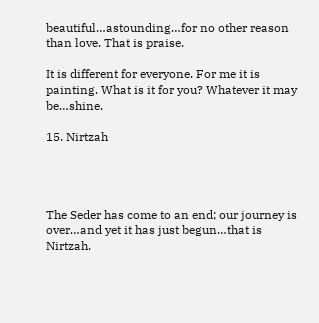beautiful…astounding…for no other reason than love. That is praise.

It is different for everyone. For me it is painting. What is it for you? Whatever it may be…shine.

15. Nirtzah




The Seder has come to an end; our journey is over…and yet it has just begun…that is Nirtzah.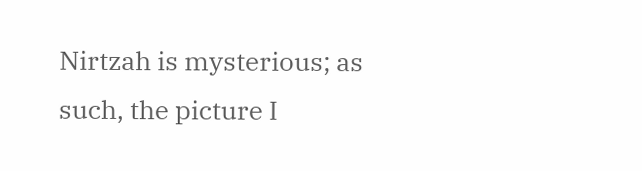Nirtzah is mysterious; as such, the picture I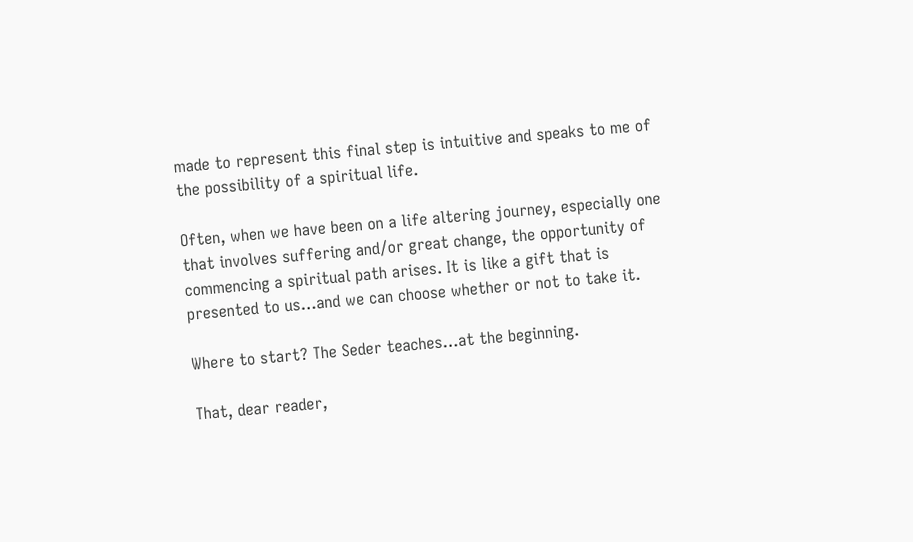made to represent this final step is intuitive and speaks to me of the possibility of a spiritual life.

Often, when we have been on a life altering journey, especially one that involves suffering and/or great change, the opportunity of commencing a spiritual path arises. It is like a gift that is presented to us…and we can choose whether or not to take it.

Where to start? The Seder teaches…at the beginning.

That, dear reader,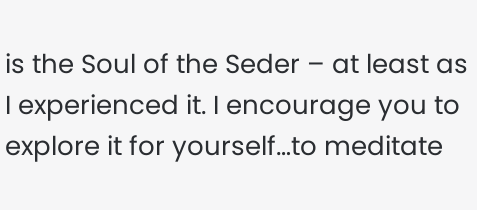is the Soul of the Seder – at least as I experienced it. I encourage you to explore it for yourself…to meditate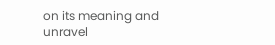on its meaning and unravel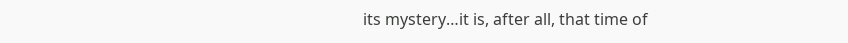its mystery…it is, after all, that time of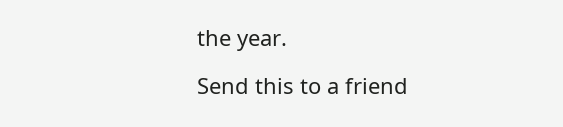the year.

Send this to a friend